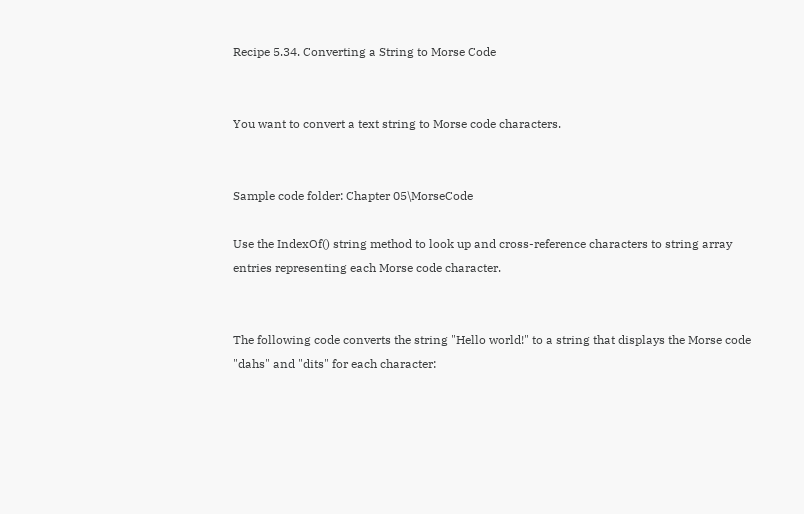Recipe 5.34. Converting a String to Morse Code


You want to convert a text string to Morse code characters.


Sample code folder: Chapter 05\MorseCode

Use the IndexOf() string method to look up and cross-reference characters to string array entries representing each Morse code character.


The following code converts the string "Hello world!" to a string that displays the Morse code "dahs" and "dits" for each character: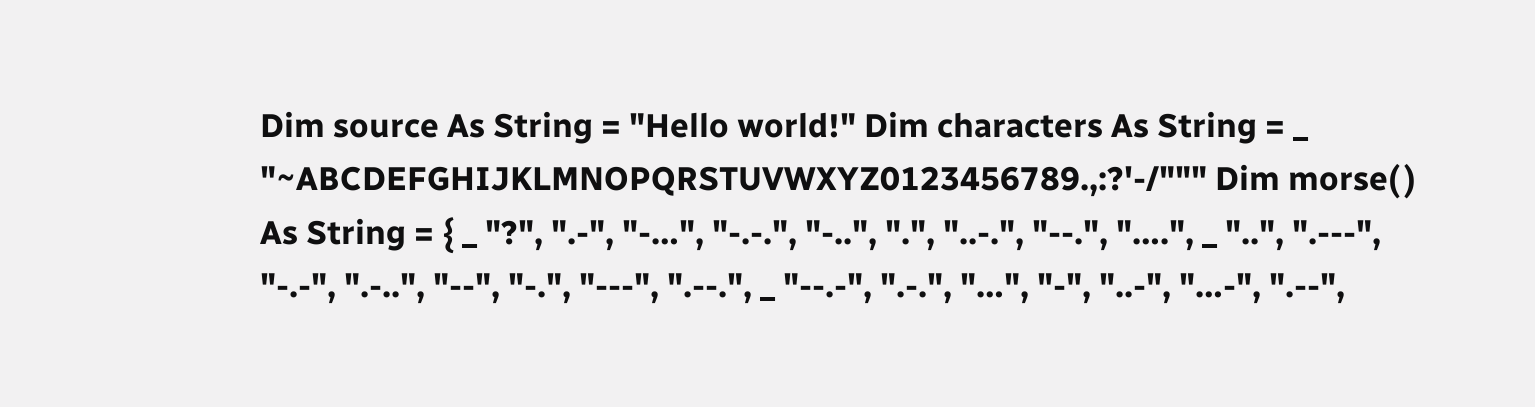Dim source As String = "Hello world!" Dim characters As String = _    "~ABCDEFGHIJKLMNOPQRSTUVWXYZ0123456789.,:?'-/""" Dim morse( ) As String = { _ "?", ".-", "-…", "-.-.", "-..", ".", "..-.", "--.", "….", _ "..", ".---", "-.-", ".-..", "--", "-.", "---", ".--.", _ "--.-", ".-.", "…", "-", "..-", "…-", ".--",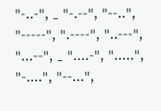"-..-", _ "-.--", "--..", "-----", ".----", "..---", "…--", _ "….-", "…..", "-….", "--…",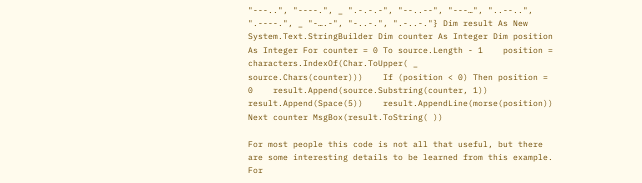"---..", "----.", _ ".-.-.-", "--..--", "---…", "..--..", ".----.", _ "-….-", "-..-.", ".-..-."} Dim result As New System.Text.StringBuilder Dim counter As Integer Dim position As Integer For counter = 0 To source.Length - 1    position = characters.IndexOf(Char.ToUpper( _       source.Chars(counter)))    If (position < 0) Then position = 0    result.Append(source.Substring(counter, 1))    result.Append(Space(5))    result.AppendLine(morse(position)) Next counter MsgBox(result.ToString( ))

For most people this code is not all that useful, but there are some interesting details to be learned from this example. For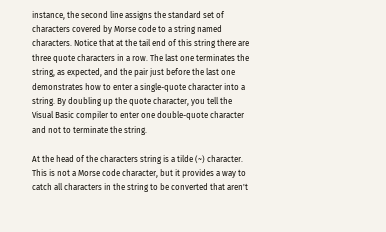instance, the second line assigns the standard set of characters covered by Morse code to a string named characters. Notice that at the tail end of this string there are three quote characters in a row. The last one terminates the string, as expected, and the pair just before the last one demonstrates how to enter a single-quote character into a string. By doubling up the quote character, you tell the Visual Basic compiler to enter one double-quote character and not to terminate the string.

At the head of the characters string is a tilde (~) character. This is not a Morse code character, but it provides a way to catch all characters in the string to be converted that aren't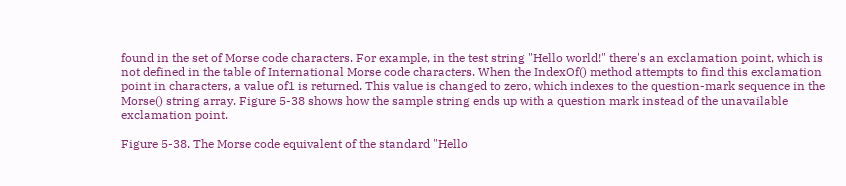found in the set of Morse code characters. For example, in the test string "Hello world!" there's an exclamation point, which is not defined in the table of International Morse code characters. When the IndexOf() method attempts to find this exclamation point in characters, a value of1 is returned. This value is changed to zero, which indexes to the question-mark sequence in the Morse() string array. Figure 5-38 shows how the sample string ends up with a question mark instead of the unavailable exclamation point.

Figure 5-38. The Morse code equivalent of the standard "Hello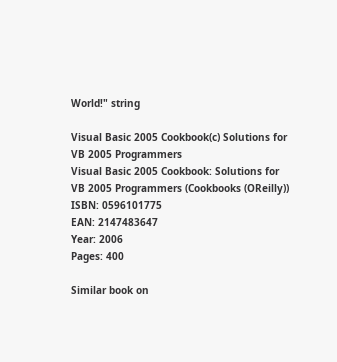World!" string

Visual Basic 2005 Cookbook(c) Solutions for VB 2005 Programmers
Visual Basic 2005 Cookbook: Solutions for VB 2005 Programmers (Cookbooks (OReilly))
ISBN: 0596101775
EAN: 2147483647
Year: 2006
Pages: 400

Similar book on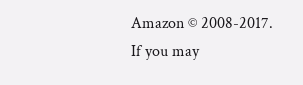Amazon © 2008-2017.
If you may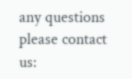any questions please contact us: